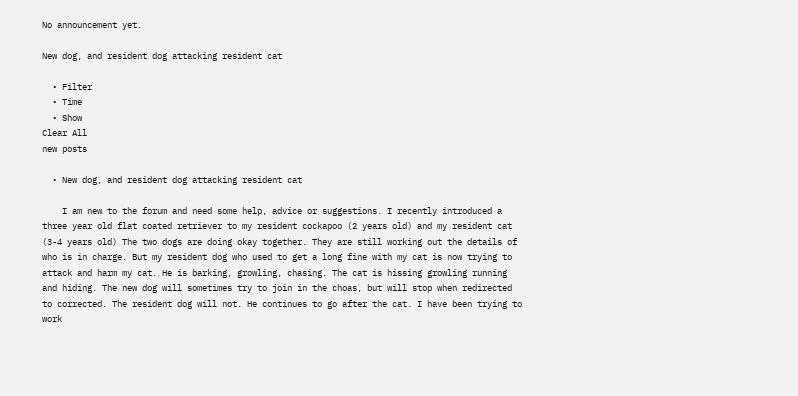No announcement yet.

New dog, and resident dog attacking resident cat

  • Filter
  • Time
  • Show
Clear All
new posts

  • New dog, and resident dog attacking resident cat

    I am new to the forum and need some help, advice or suggestions. I recently introduced a three year old flat coated retriever to my resident cockapoo (2 years old) and my resident cat (3-4 years old) The two dogs are doing okay together. They are still working out the details of who is in charge. But my resident dog who used to get a long fine with my cat is now trying to attack and harm my cat. He is barking, growling, chasing. The cat is hissing growling running and hiding. The new dog will sometimes try to join in the choas, but will stop when redirected to corrected. The resident dog will not. He continues to go after the cat. I have been trying to work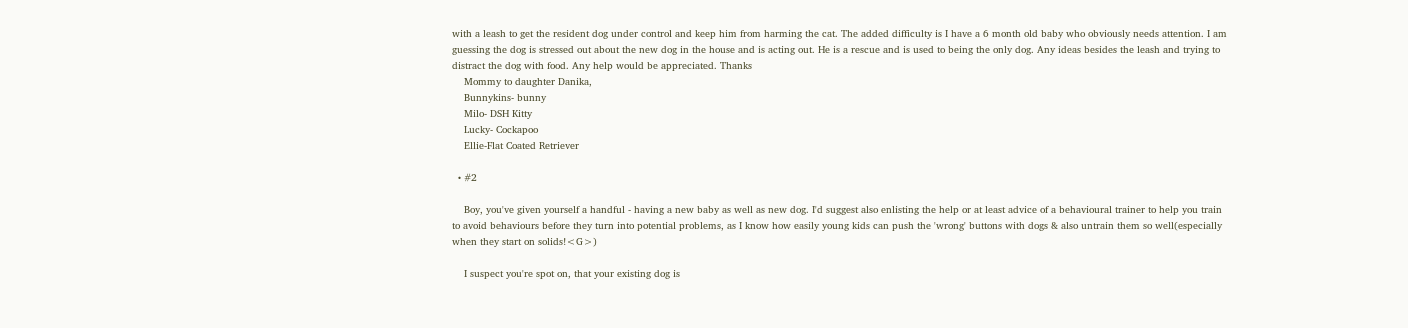with a leash to get the resident dog under control and keep him from harming the cat. The added difficulty is I have a 6 month old baby who obviously needs attention. I am guessing the dog is stressed out about the new dog in the house and is acting out. He is a rescue and is used to being the only dog. Any ideas besides the leash and trying to distract the dog with food. Any help would be appreciated. Thanks
    Mommy to daughter Danika,
    Bunnykins- bunny
    Milo- DSH Kitty
    Lucky- Cockapoo
    Ellie-Flat Coated Retriever

  • #2

    Boy, you've given yourself a handful - having a new baby as well as new dog. I'd suggest also enlisting the help or at least advice of a behavioural trainer to help you train to avoid behaviours before they turn into potential problems, as I know how easily young kids can push the 'wrong' buttons with dogs & also untrain them so well(especially when they start on solids!<G>)

    I suspect you're spot on, that your existing dog is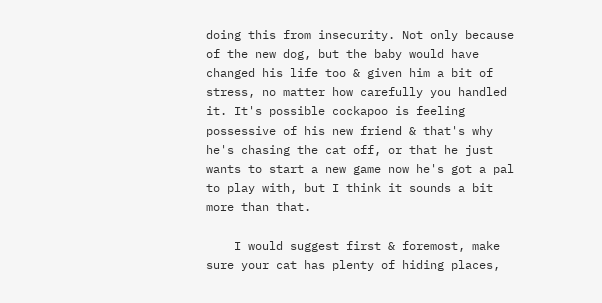doing this from insecurity. Not only because of the new dog, but the baby would have changed his life too & given him a bit of stress, no matter how carefully you handled it. It's possible cockapoo is feeling possessive of his new friend & that's why he's chasing the cat off, or that he just wants to start a new game now he's got a pal to play with, but I think it sounds a bit more than that.

    I would suggest first & foremost, make sure your cat has plenty of hiding places,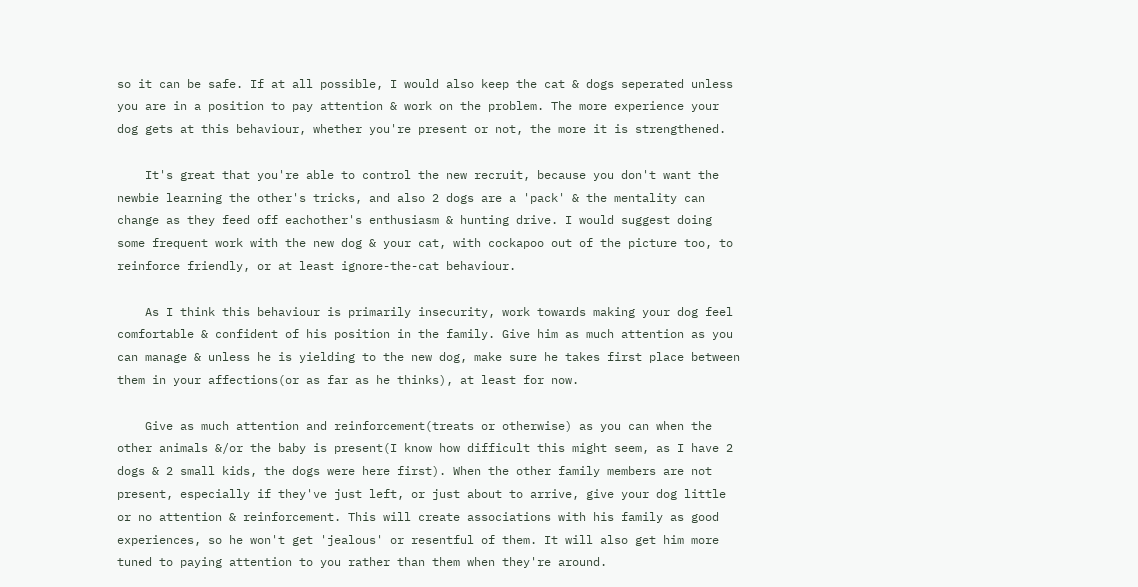so it can be safe. If at all possible, I would also keep the cat & dogs seperated unless you are in a position to pay attention & work on the problem. The more experience your dog gets at this behaviour, whether you're present or not, the more it is strengthened.

    It's great that you're able to control the new recruit, because you don't want the newbie learning the other's tricks, and also 2 dogs are a 'pack' & the mentality can change as they feed off eachother's enthusiasm & hunting drive. I would suggest doing some frequent work with the new dog & your cat, with cockapoo out of the picture too, to reinforce friendly, or at least ignore-the-cat behaviour.

    As I think this behaviour is primarily insecurity, work towards making your dog feel comfortable & confident of his position in the family. Give him as much attention as you can manage & unless he is yielding to the new dog, make sure he takes first place between them in your affections(or as far as he thinks), at least for now.

    Give as much attention and reinforcement(treats or otherwise) as you can when the other animals &/or the baby is present(I know how difficult this might seem, as I have 2 dogs & 2 small kids, the dogs were here first). When the other family members are not present, especially if they've just left, or just about to arrive, give your dog little or no attention & reinforcement. This will create associations with his family as good experiences, so he won't get 'jealous' or resentful of them. It will also get him more tuned to paying attention to you rather than them when they're around.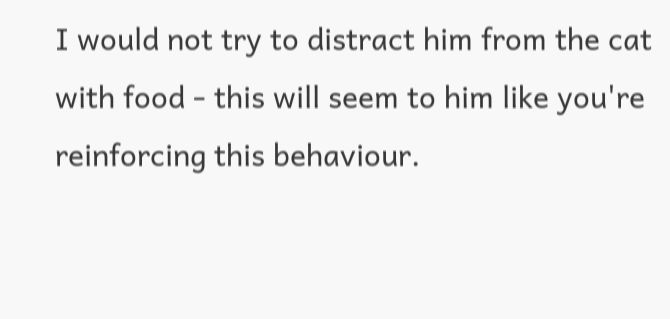I would not try to distract him from the cat with food - this will seem to him like you're reinforcing this behaviour.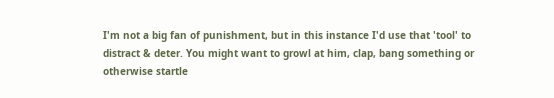I'm not a big fan of punishment, but in this instance I'd use that 'tool' to distract & deter. You might want to growl at him, clap, bang something or otherwise startle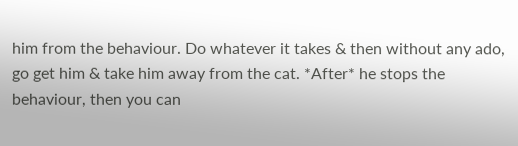him from the behaviour. Do whatever it takes & then without any ado, go get him & take him away from the cat. *After* he stops the behaviour, then you can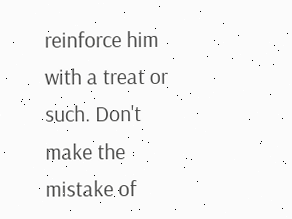reinforce him with a treat or such. Don't make the mistake of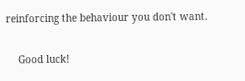reinforcing the behaviour you don't want.

    Good luck!